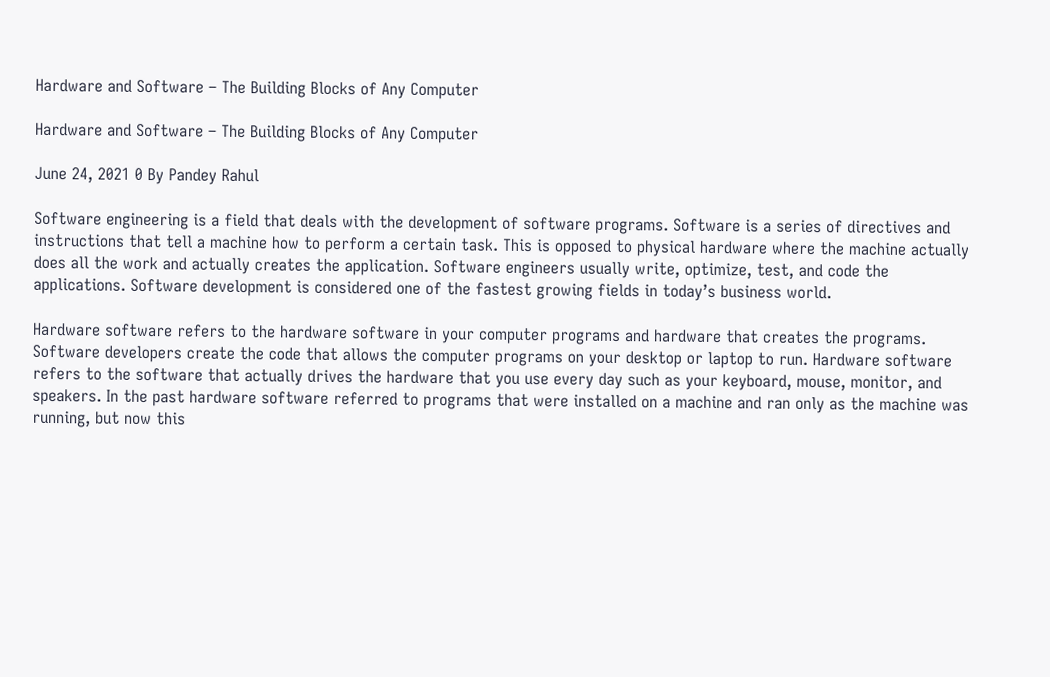Hardware and Software – The Building Blocks of Any Computer

Hardware and Software – The Building Blocks of Any Computer

June 24, 2021 0 By Pandey Rahul

Software engineering is a field that deals with the development of software programs. Software is a series of directives and instructions that tell a machine how to perform a certain task. This is opposed to physical hardware where the machine actually does all the work and actually creates the application. Software engineers usually write, optimize, test, and code the applications. Software development is considered one of the fastest growing fields in today’s business world.

Hardware software refers to the hardware software in your computer programs and hardware that creates the programs. Software developers create the code that allows the computer programs on your desktop or laptop to run. Hardware software refers to the software that actually drives the hardware that you use every day such as your keyboard, mouse, monitor, and speakers. In the past hardware software referred to programs that were installed on a machine and ran only as the machine was running, but now this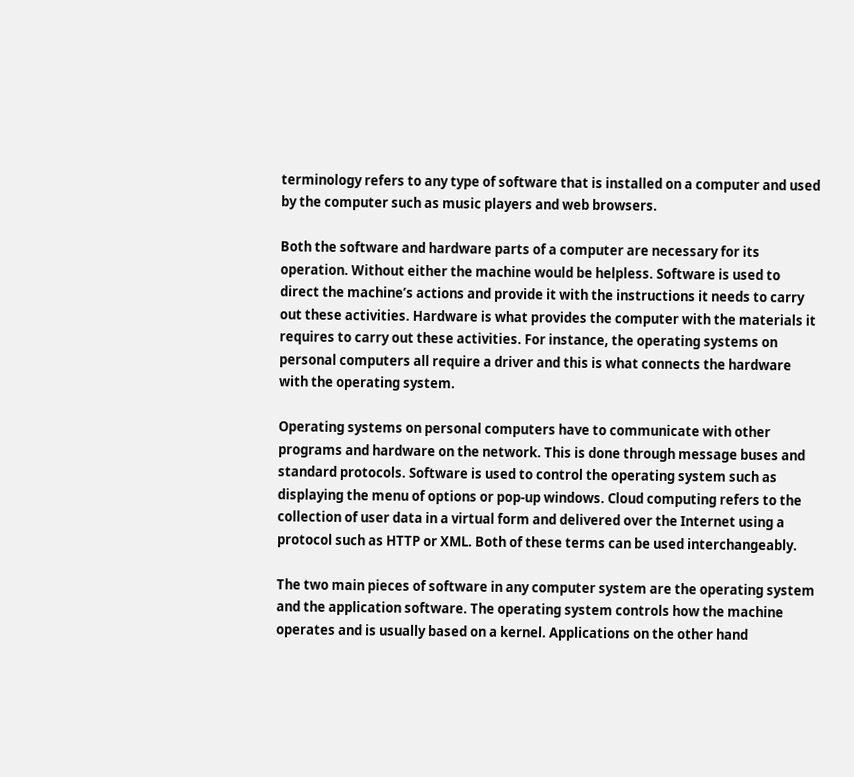terminology refers to any type of software that is installed on a computer and used by the computer such as music players and web browsers.

Both the software and hardware parts of a computer are necessary for its operation. Without either the machine would be helpless. Software is used to direct the machine’s actions and provide it with the instructions it needs to carry out these activities. Hardware is what provides the computer with the materials it requires to carry out these activities. For instance, the operating systems on personal computers all require a driver and this is what connects the hardware with the operating system.

Operating systems on personal computers have to communicate with other programs and hardware on the network. This is done through message buses and standard protocols. Software is used to control the operating system such as displaying the menu of options or pop-up windows. Cloud computing refers to the collection of user data in a virtual form and delivered over the Internet using a protocol such as HTTP or XML. Both of these terms can be used interchangeably.

The two main pieces of software in any computer system are the operating system and the application software. The operating system controls how the machine operates and is usually based on a kernel. Applications on the other hand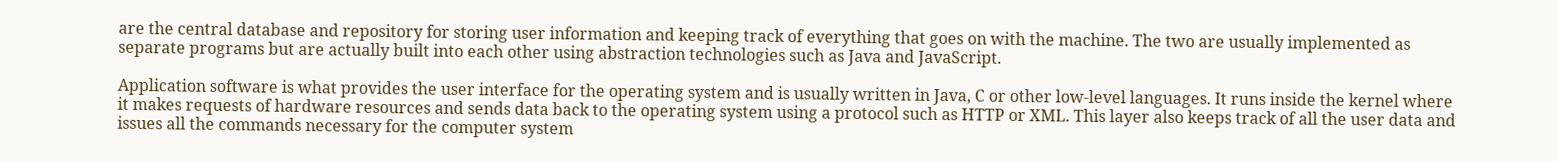are the central database and repository for storing user information and keeping track of everything that goes on with the machine. The two are usually implemented as separate programs but are actually built into each other using abstraction technologies such as Java and JavaScript.

Application software is what provides the user interface for the operating system and is usually written in Java, C or other low-level languages. It runs inside the kernel where it makes requests of hardware resources and sends data back to the operating system using a protocol such as HTTP or XML. This layer also keeps track of all the user data and issues all the commands necessary for the computer system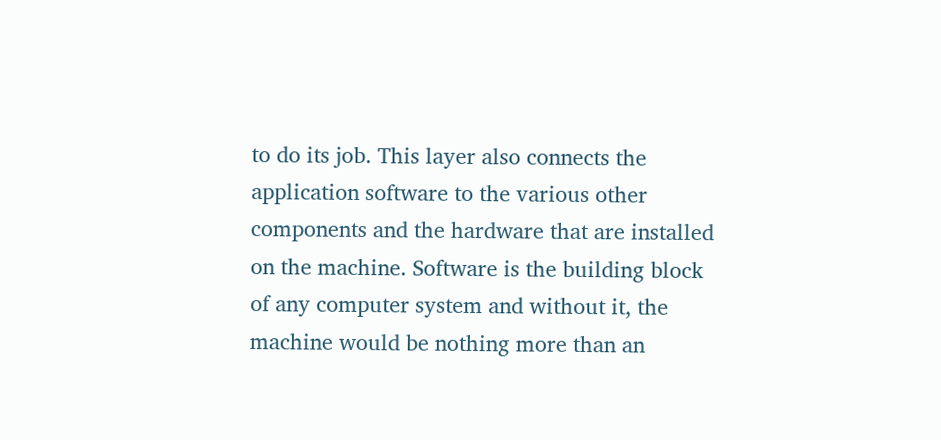to do its job. This layer also connects the application software to the various other components and the hardware that are installed on the machine. Software is the building block of any computer system and without it, the machine would be nothing more than an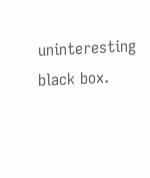uninteresting black box.